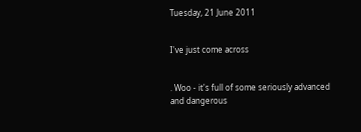Tuesday, 21 June 2011


I've just come across


. Woo - it's full of some seriously advanced and dangerous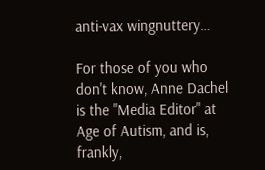anti-vax wingnuttery…

For those of you who don't know, Anne Dachel is the "Media Editor" at Age of Autism, and is, frankly,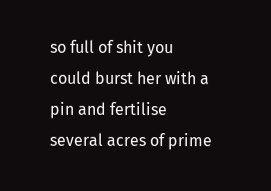so full of shit you could burst her with a pin and fertilise several acres of prime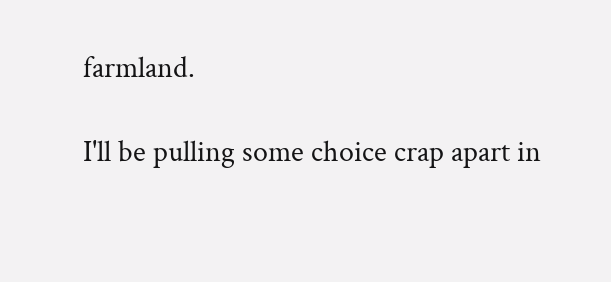farmland.

I'll be pulling some choice crap apart in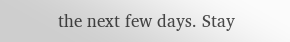the next few days. Stay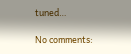tuned…

No comments: